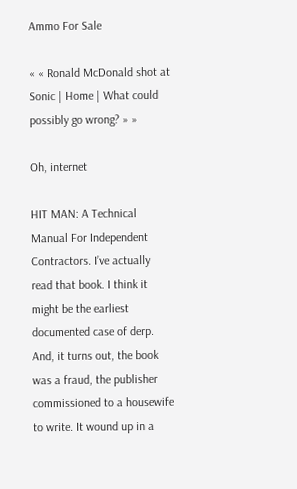Ammo For Sale

« « Ronald McDonald shot at Sonic | Home | What could possibly go wrong? » »

Oh, internet

HIT MAN: A Technical Manual For Independent Contractors. I’ve actually read that book. I think it might be the earliest documented case of derp. And, it turns out, the book was a fraud, the publisher commissioned to a housewife to write. It wound up in a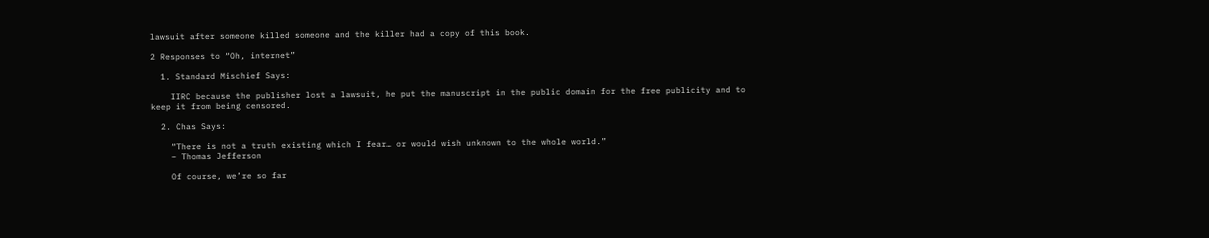lawsuit after someone killed someone and the killer had a copy of this book.

2 Responses to “Oh, internet”

  1. Standard Mischief Says:

    IIRC because the publisher lost a lawsuit, he put the manuscript in the public domain for the free publicity and to keep it from being censored.

  2. Chas Says:

    “There is not a truth existing which I fear… or would wish unknown to the whole world.”
    – Thomas Jefferson

    Of course, we’re so far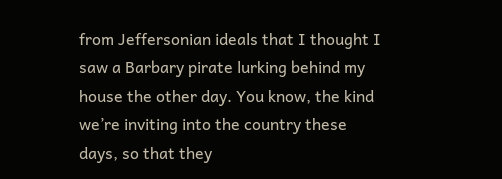from Jeffersonian ideals that I thought I saw a Barbary pirate lurking behind my house the other day. You know, the kind we’re inviting into the country these days, so that they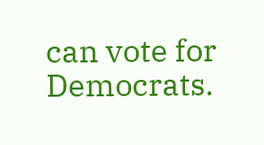can vote for Democrats.